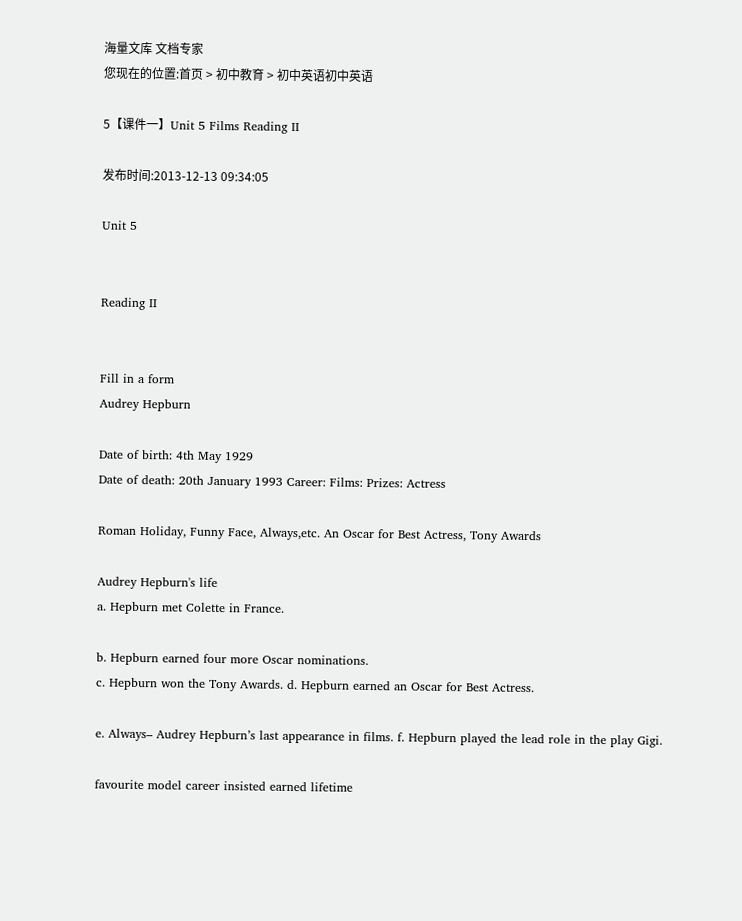海量文库 文档专家
您现在的位置:首页 > 初中教育 > 初中英语初中英语

5【课件一】Unit 5 Films Reading II

发布时间:2013-12-13 09:34:05

Unit 5


Reading Ⅱ


Fill in a form
Audrey Hepburn

Date of birth: 4th May 1929
Date of death: 20th January 1993 Career: Films: Prizes: Actress

Roman Holiday, Funny Face, Always,etc. An Oscar for Best Actress, Tony Awards

Audrey Hepburn's life
a. Hepburn met Colette in France.

b. Hepburn earned four more Oscar nominations.
c. Hepburn won the Tony Awards. d. Hepburn earned an Oscar for Best Actress.

e. Always– Audrey Hepburn’s last appearance in films. f. Hepburn played the lead role in the play Gigi.

favourite model career insisted earned lifetime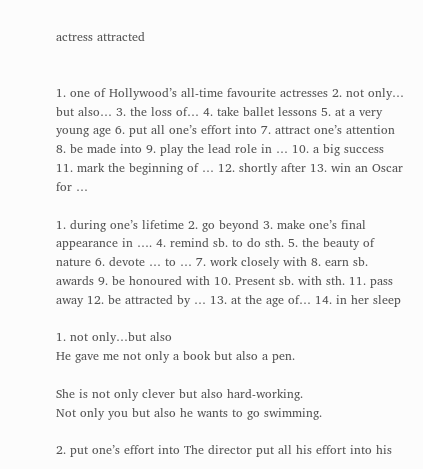actress attracted


1. one of Hollywood’s all-time favourite actresses 2. not only… but also… 3. the loss of… 4. take ballet lessons 5. at a very young age 6. put all one’s effort into 7. attract one’s attention 8. be made into 9. play the lead role in … 10. a big success 11. mark the beginning of … 12. shortly after 13. win an Oscar for …

1. during one’s lifetime 2. go beyond 3. make one’s final appearance in …. 4. remind sb. to do sth. 5. the beauty of nature 6. devote … to … 7. work closely with 8. earn sb. awards 9. be honoured with 10. Present sb. with sth. 11. pass away 12. be attracted by … 13. at the age of… 14. in her sleep

1. not only…but also
He gave me not only a book but also a pen.

She is not only clever but also hard-working.
Not only you but also he wants to go swimming.

2. put one’s effort into The director put all his effort into his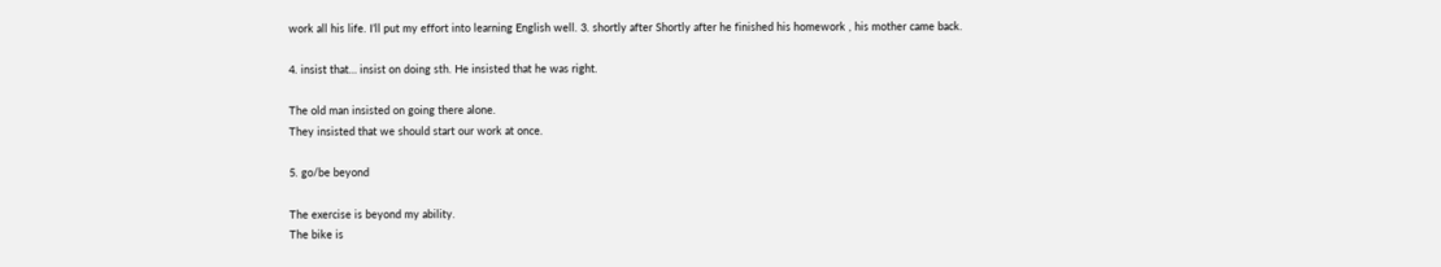work all his life. I’ll put my effort into learning English well. 3. shortly after Shortly after he finished his homework , his mother came back.

4. insist that… insist on doing sth. He insisted that he was right.

The old man insisted on going there alone.
They insisted that we should start our work at once.

5. go/be beyond

The exercise is beyond my ability.
The bike is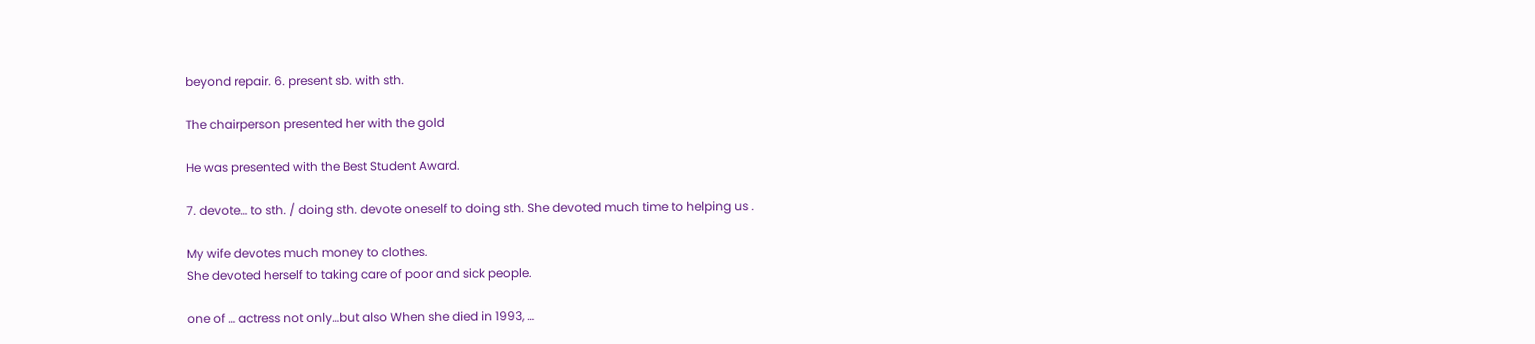beyond repair. 6. present sb. with sth.

The chairperson presented her with the gold

He was presented with the Best Student Award.

7. devote… to sth. / doing sth. devote oneself to doing sth. She devoted much time to helping us .

My wife devotes much money to clothes.
She devoted herself to taking care of poor and sick people.

one of … actress not only…but also When she died in 1993, …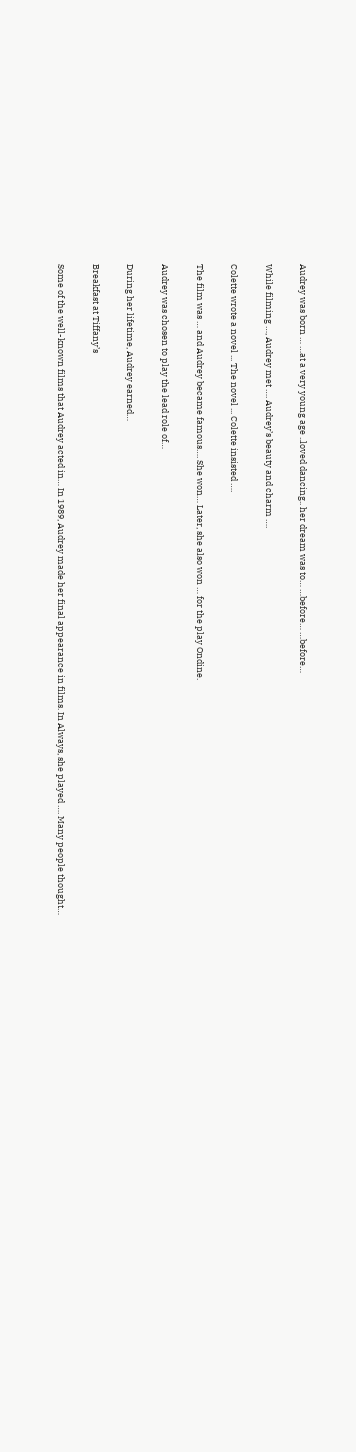Audrey was born … …at a very young age ..loved dancing.. her dream was to… …before… …before…

While filming …, Audrey met …. Audrey’s beauty and charm ….

Colette wrote a novel ... The novel ... Colette insisted ….

The film was … and Audrey became famous…. She won… Later, she also won … for the play Ondine.

Audrey was chosen to play the lead role of…

During her lifetime, Audrey earned…

Breakfast at Tiffany’s

Some of the well-known films that Audrey acted in… In 1989, Audrey made her final appearance in films. In Always, she played …. Many people thought…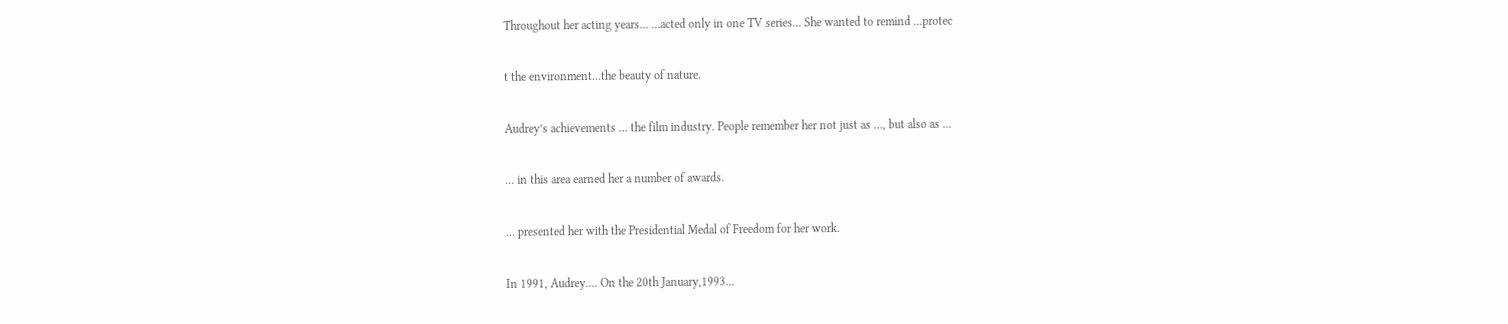Throughout her acting years… …acted only in one TV series… She wanted to remind …protec

t the environment…the beauty of nature.

Audrey’s achievements … the film industry. People remember her not just as …, but also as ...

… in this area earned her a number of awards.

… presented her with the Presidential Medal of Freedom for her work.

In 1991, Audrey…. On the 20th January,1993…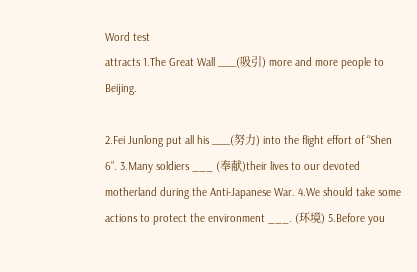Word test
attracts 1.The Great Wall ___(吸引) more and more people to Beijing.

2.Fei Junlong put all his ___(努力) into the flight effort of “Shen 6”. 3.Many soldiers ___ (奉献)their lives to our devoted motherland during the Anti-Japanese War. 4.We should take some actions to protect the environment ___. (环境) 5.Before you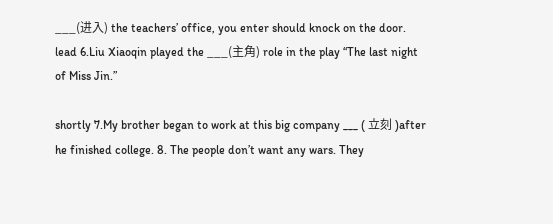___(进入) the teachers’ office, you enter should knock on the door. lead 6.Liu Xiaoqin played the ___(主角) role in the play “The last night of Miss Jin.”

shortly 7.My brother began to work at this big company ___ ( 立刻 )after he finished college. 8. The people don’t want any wars. They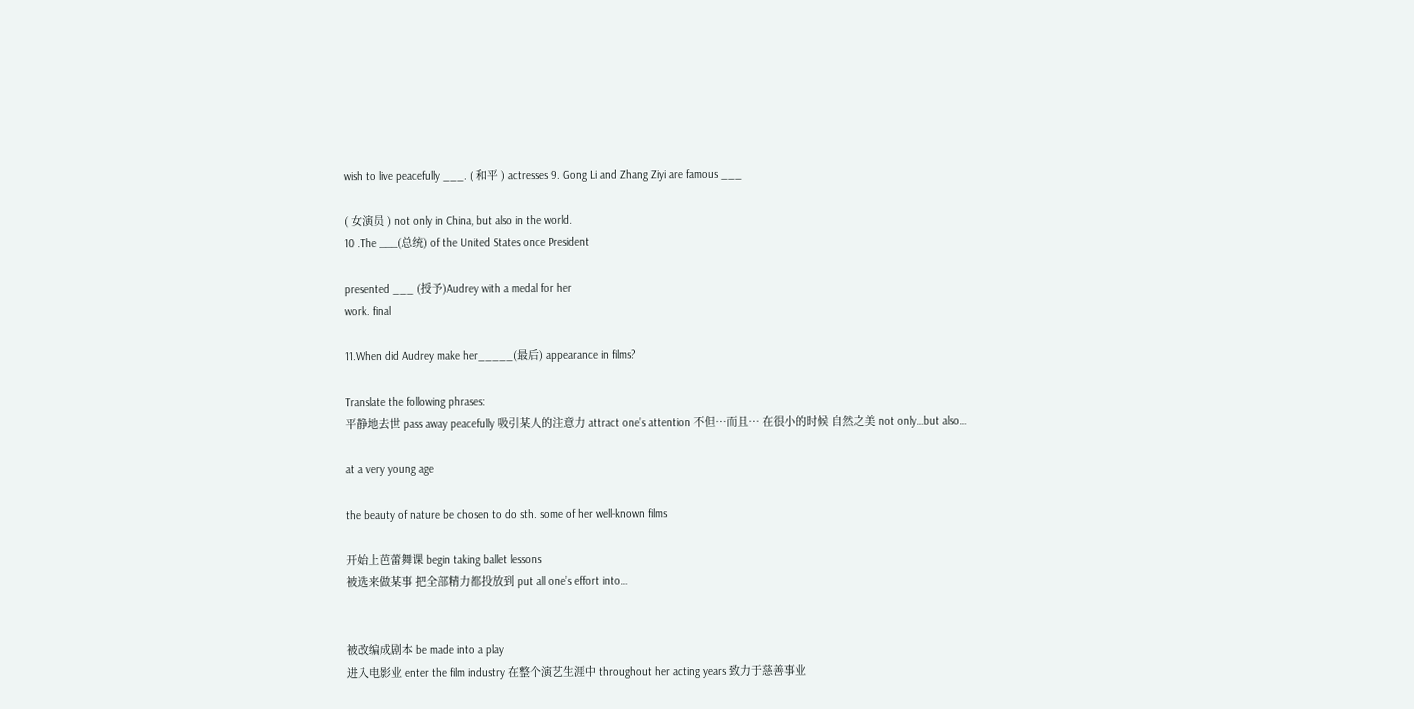wish to live peacefully ___. ( 和平 ) actresses 9. Gong Li and Zhang Ziyi are famous ___

( 女演员 ) not only in China, but also in the world.
10 .The ___(总统) of the United States once President

presented ___ (授予)Audrey with a medal for her
work. final

11.When did Audrey make her_____(最后) appearance in films?

Translate the following phrases:
平静地去世 pass away peacefully 吸引某人的注意力 attract one’s attention 不但…而且… 在很小的时候 自然之美 not only…but also…

at a very young age

the beauty of nature be chosen to do sth. some of her well-known films

开始上芭蕾舞课 begin taking ballet lessons
被选来做某事 把全部精力都投放到 put all one’s effort into…


被改编成剧本 be made into a play
进入电影业 enter the film industry 在整个演艺生涯中 throughout her acting years 致力于慈善事业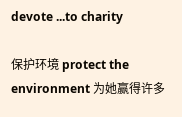devote ...to charity

保护环境 protect the environment 为她赢得许多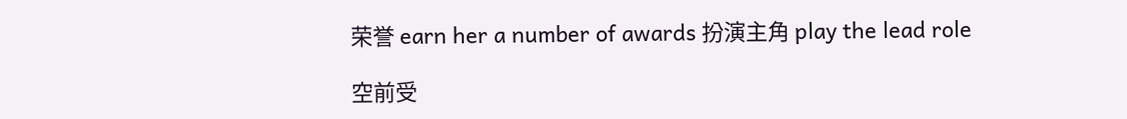荣誉 earn her a number of awards 扮演主角 play the lead role

空前受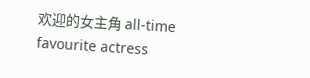欢迎的女主角 all-time favourite actress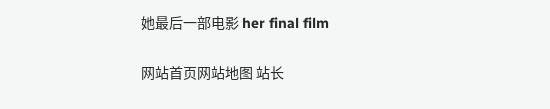她最后一部电影 her final film

网站首页网站地图 站长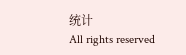统计
All rights reserved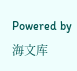Powered by 海文库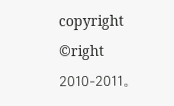copyright ©right 2010-2011。